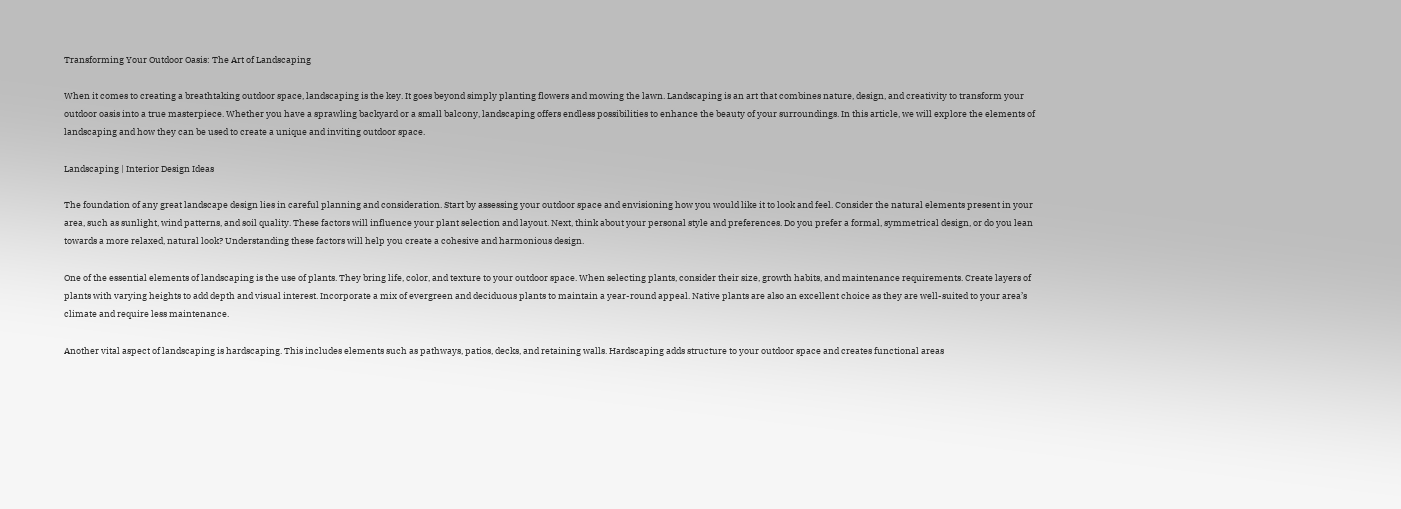Transforming Your Outdoor Oasis: The Art of Landscaping

When it comes to creating a breathtaking outdoor space, landscaping is the key. It goes beyond simply planting flowers and mowing the lawn. Landscaping is an art that combines nature, design, and creativity to transform your outdoor oasis into a true masterpiece. Whether you have a sprawling backyard or a small balcony, landscaping offers endless possibilities to enhance the beauty of your surroundings. In this article, we will explore the elements of landscaping and how they can be used to create a unique and inviting outdoor space.

Landscaping | Interior Design Ideas

The foundation of any great landscape design lies in careful planning and consideration. Start by assessing your outdoor space and envisioning how you would like it to look and feel. Consider the natural elements present in your area, such as sunlight, wind patterns, and soil quality. These factors will influence your plant selection and layout. Next, think about your personal style and preferences. Do you prefer a formal, symmetrical design, or do you lean towards a more relaxed, natural look? Understanding these factors will help you create a cohesive and harmonious design.

One of the essential elements of landscaping is the use of plants. They bring life, color, and texture to your outdoor space. When selecting plants, consider their size, growth habits, and maintenance requirements. Create layers of plants with varying heights to add depth and visual interest. Incorporate a mix of evergreen and deciduous plants to maintain a year-round appeal. Native plants are also an excellent choice as they are well-suited to your area’s climate and require less maintenance.

Another vital aspect of landscaping is hardscaping. This includes elements such as pathways, patios, decks, and retaining walls. Hardscaping adds structure to your outdoor space and creates functional areas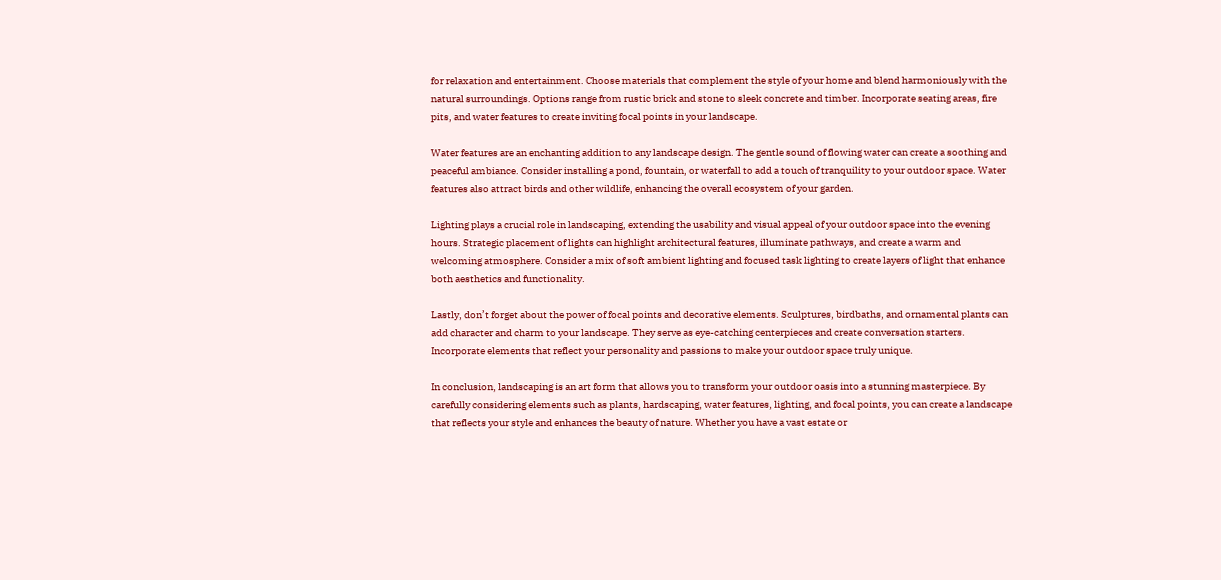for relaxation and entertainment. Choose materials that complement the style of your home and blend harmoniously with the natural surroundings. Options range from rustic brick and stone to sleek concrete and timber. Incorporate seating areas, fire pits, and water features to create inviting focal points in your landscape.

Water features are an enchanting addition to any landscape design. The gentle sound of flowing water can create a soothing and peaceful ambiance. Consider installing a pond, fountain, or waterfall to add a touch of tranquility to your outdoor space. Water features also attract birds and other wildlife, enhancing the overall ecosystem of your garden.

Lighting plays a crucial role in landscaping, extending the usability and visual appeal of your outdoor space into the evening hours. Strategic placement of lights can highlight architectural features, illuminate pathways, and create a warm and welcoming atmosphere. Consider a mix of soft ambient lighting and focused task lighting to create layers of light that enhance both aesthetics and functionality.

Lastly, don’t forget about the power of focal points and decorative elements. Sculptures, birdbaths, and ornamental plants can add character and charm to your landscape. They serve as eye-catching centerpieces and create conversation starters. Incorporate elements that reflect your personality and passions to make your outdoor space truly unique.

In conclusion, landscaping is an art form that allows you to transform your outdoor oasis into a stunning masterpiece. By carefully considering elements such as plants, hardscaping, water features, lighting, and focal points, you can create a landscape that reflects your style and enhances the beauty of nature. Whether you have a vast estate or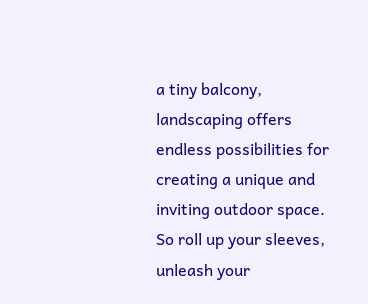a tiny balcony, landscaping offers endless possibilities for creating a unique and inviting outdoor space. So roll up your sleeves, unleash your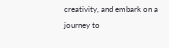creativity, and embark on a journey to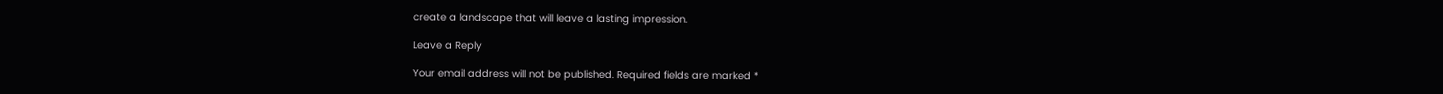create a landscape that will leave a lasting impression.

Leave a Reply

Your email address will not be published. Required fields are marked *